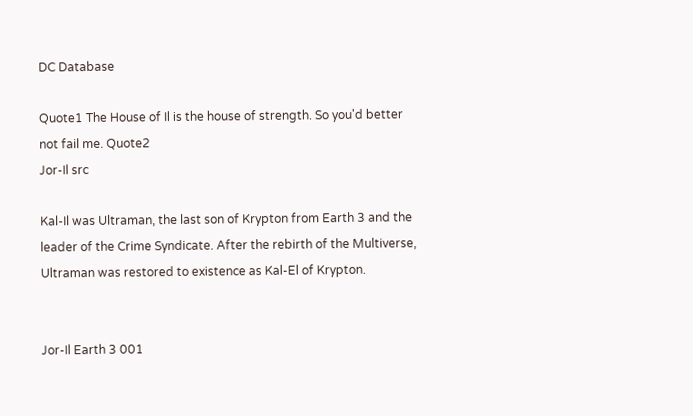DC Database

Quote1 The House of Il is the house of strength. So you'd better not fail me. Quote2
Jor-Il src

Kal-Il was Ultraman, the last son of Krypton from Earth 3 and the leader of the Crime Syndicate. After the rebirth of the Multiverse, Ultraman was restored to existence as Kal-El of Krypton.


Jor-Il Earth 3 001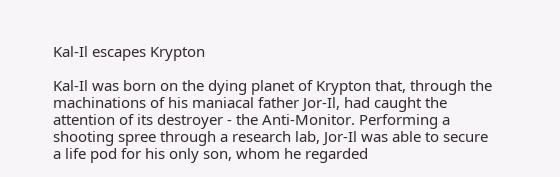Kal-Il escapes Krypton

Kal-Il was born on the dying planet of Krypton that, through the machinations of his maniacal father Jor-Il, had caught the attention of its destroyer - the Anti-Monitor. Performing a shooting spree through a research lab, Jor-Il was able to secure a life pod for his only son, whom he regarded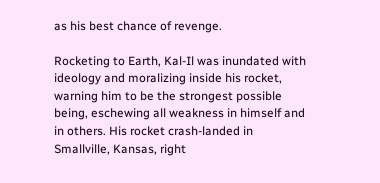as his best chance of revenge.

Rocketing to Earth, Kal-Il was inundated with ideology and moralizing inside his rocket, warning him to be the strongest possible being, eschewing all weakness in himself and in others. His rocket crash-landed in Smallville, Kansas, right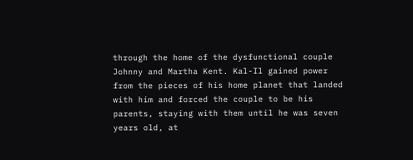through the home of the dysfunctional couple Johnny and Martha Kent. Kal-Il gained power from the pieces of his home planet that landed with him and forced the couple to be his parents, staying with them until he was seven years old, at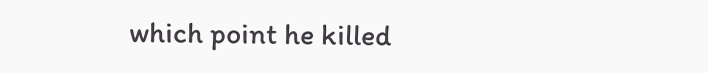which point he killed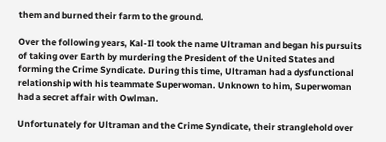them and burned their farm to the ground.

Over the following years, Kal-Il took the name Ultraman and began his pursuits of taking over Earth by murdering the President of the United States and forming the Crime Syndicate. During this time, Ultraman had a dysfunctional relationship with his teammate Superwoman. Unknown to him, Superwoman had a secret affair with Owlman.

Unfortunately for Ultraman and the Crime Syndicate, their stranglehold over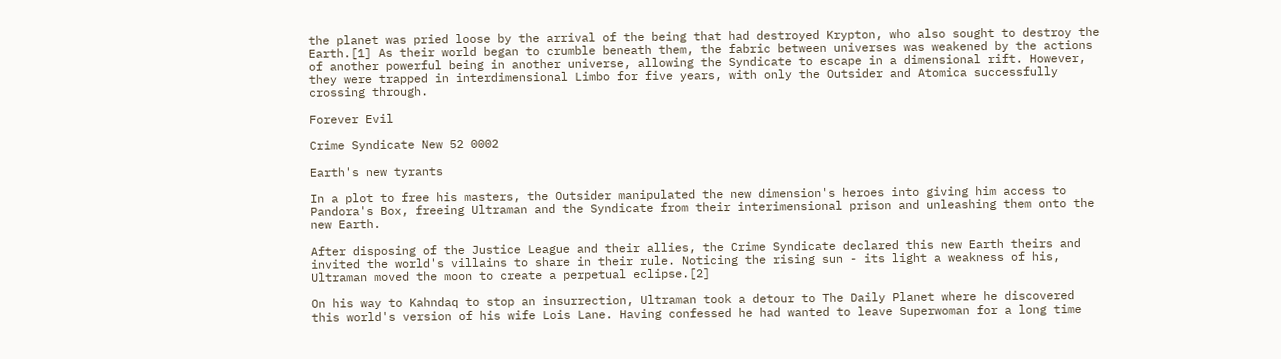the planet was pried loose by the arrival of the being that had destroyed Krypton, who also sought to destroy the Earth.[1] As their world began to crumble beneath them, the fabric between universes was weakened by the actions of another powerful being in another universe, allowing the Syndicate to escape in a dimensional rift. However, they were trapped in interdimensional Limbo for five years, with only the Outsider and Atomica successfully crossing through.

Forever Evil

Crime Syndicate New 52 0002

Earth's new tyrants

In a plot to free his masters, the Outsider manipulated the new dimension's heroes into giving him access to Pandora's Box, freeing Ultraman and the Syndicate from their interimensional prison and unleashing them onto the new Earth.

After disposing of the Justice League and their allies, the Crime Syndicate declared this new Earth theirs and invited the world's villains to share in their rule. Noticing the rising sun - its light a weakness of his, Ultraman moved the moon to create a perpetual eclipse.[2]

On his way to Kahndaq to stop an insurrection, Ultraman took a detour to The Daily Planet where he discovered this world's version of his wife Lois Lane. Having confessed he had wanted to leave Superwoman for a long time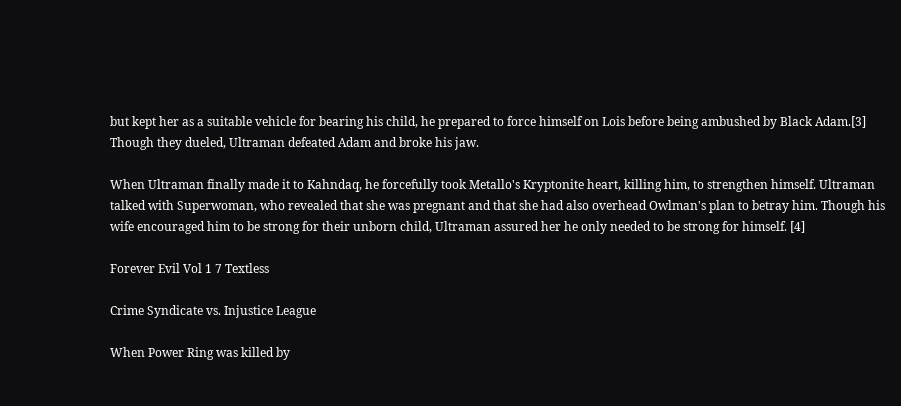but kept her as a suitable vehicle for bearing his child, he prepared to force himself on Lois before being ambushed by Black Adam.[3] Though they dueled, Ultraman defeated Adam and broke his jaw.

When Ultraman finally made it to Kahndaq, he forcefully took Metallo's Kryptonite heart, killing him, to strengthen himself. Ultraman talked with Superwoman, who revealed that she was pregnant and that she had also overhead Owlman's plan to betray him. Though his wife encouraged him to be strong for their unborn child, Ultraman assured her he only needed to be strong for himself. [4]

Forever Evil Vol 1 7 Textless

Crime Syndicate vs. Injustice League

When Power Ring was killed by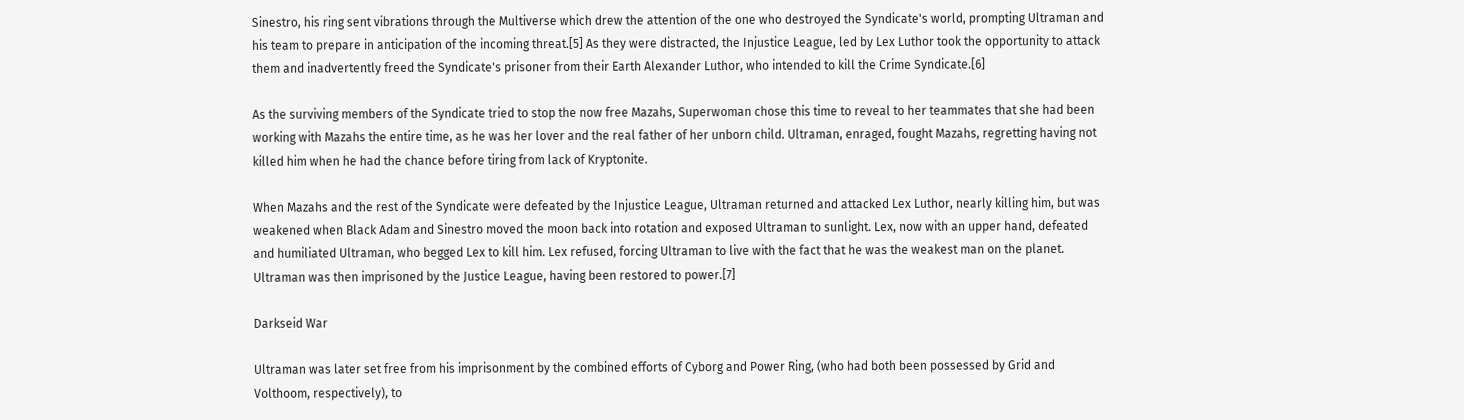Sinestro, his ring sent vibrations through the Multiverse which drew the attention of the one who destroyed the Syndicate's world, prompting Ultraman and his team to prepare in anticipation of the incoming threat.[5] As they were distracted, the Injustice League, led by Lex Luthor took the opportunity to attack them and inadvertently freed the Syndicate's prisoner from their Earth Alexander Luthor, who intended to kill the Crime Syndicate.[6]

As the surviving members of the Syndicate tried to stop the now free Mazahs, Superwoman chose this time to reveal to her teammates that she had been working with Mazahs the entire time, as he was her lover and the real father of her unborn child. Ultraman, enraged, fought Mazahs, regretting having not killed him when he had the chance before tiring from lack of Kryptonite.

When Mazahs and the rest of the Syndicate were defeated by the Injustice League, Ultraman returned and attacked Lex Luthor, nearly killing him, but was weakened when Black Adam and Sinestro moved the moon back into rotation and exposed Ultraman to sunlight. Lex, now with an upper hand, defeated and humiliated Ultraman, who begged Lex to kill him. Lex refused, forcing Ultraman to live with the fact that he was the weakest man on the planet. Ultraman was then imprisoned by the Justice League, having been restored to power.[7]

Darkseid War

Ultraman was later set free from his imprisonment by the combined efforts of Cyborg and Power Ring, (who had both been possessed by Grid and Volthoom, respectively), to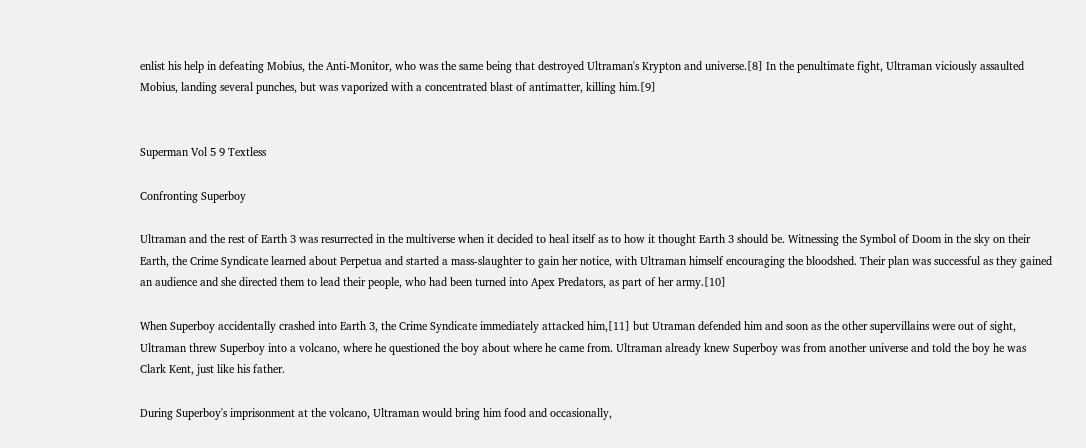enlist his help in defeating Mobius, the Anti-Monitor, who was the same being that destroyed Ultraman's Krypton and universe.[8] In the penultimate fight, Ultraman viciously assaulted Mobius, landing several punches, but was vaporized with a concentrated blast of antimatter, killing him.[9]


Superman Vol 5 9 Textless

Confronting Superboy

Ultraman and the rest of Earth 3 was resurrected in the multiverse when it decided to heal itself as to how it thought Earth 3 should be. Witnessing the Symbol of Doom in the sky on their Earth, the Crime Syndicate learned about Perpetua and started a mass-slaughter to gain her notice, with Ultraman himself encouraging the bloodshed. Their plan was successful as they gained an audience and she directed them to lead their people, who had been turned into Apex Predators, as part of her army.[10]

When Superboy accidentally crashed into Earth 3, the Crime Syndicate immediately attacked him,[11] but Utraman defended him and soon as the other supervillains were out of sight, Ultraman threw Superboy into a volcano, where he questioned the boy about where he came from. Ultraman already knew Superboy was from another universe and told the boy he was Clark Kent, just like his father.

During Superboy's imprisonment at the volcano, Ultraman would bring him food and occasionally,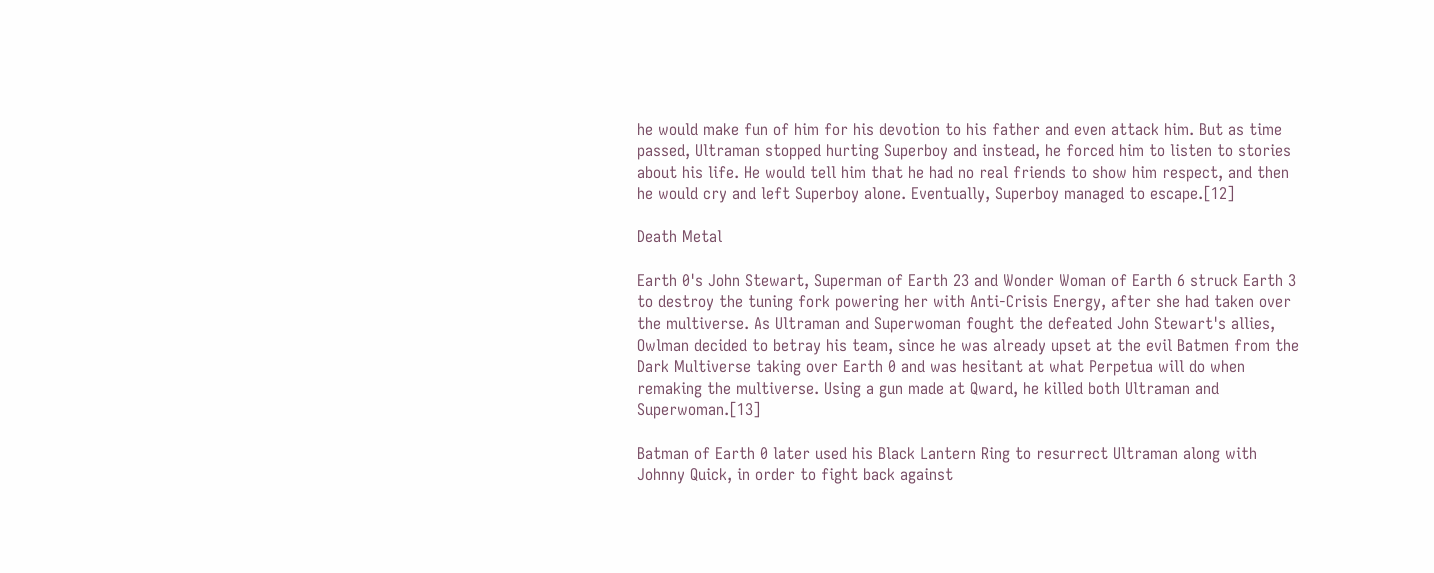he would make fun of him for his devotion to his father and even attack him. But as time passed, Ultraman stopped hurting Superboy and instead, he forced him to listen to stories about his life. He would tell him that he had no real friends to show him respect, and then he would cry and left Superboy alone. Eventually, Superboy managed to escape.[12]

Death Metal

Earth 0's John Stewart, Superman of Earth 23 and Wonder Woman of Earth 6 struck Earth 3 to destroy the tuning fork powering her with Anti-Crisis Energy, after she had taken over the multiverse. As Ultraman and Superwoman fought the defeated John Stewart's allies, Owlman decided to betray his team, since he was already upset at the evil Batmen from the Dark Multiverse taking over Earth 0 and was hesitant at what Perpetua will do when remaking the multiverse. Using a gun made at Qward, he killed both Ultraman and Superwoman.[13]

Batman of Earth 0 later used his Black Lantern Ring to resurrect Ultraman along with Johnny Quick, in order to fight back against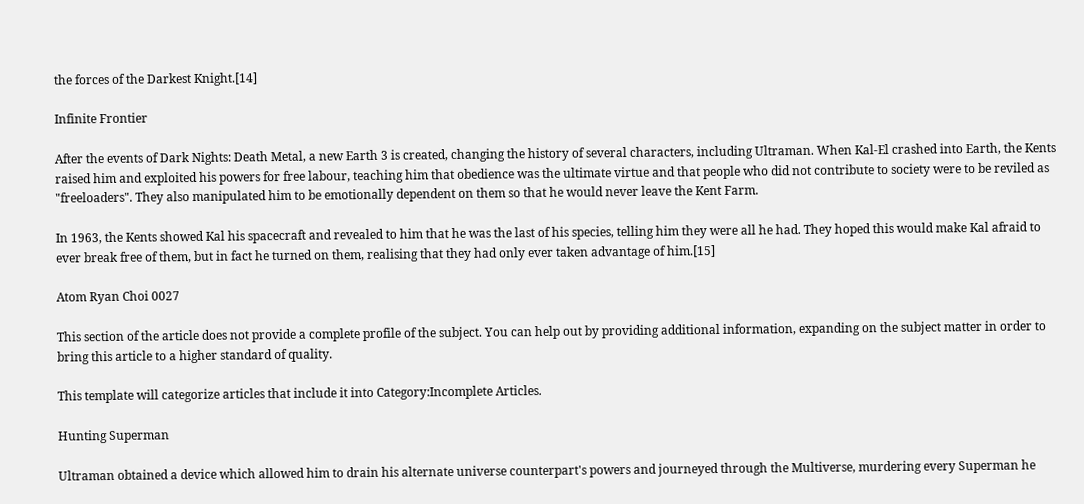the forces of the Darkest Knight.[14]

Infinite Frontier

After the events of Dark Nights: Death Metal, a new Earth 3 is created, changing the history of several characters, including Ultraman. When Kal-El crashed into Earth, the Kents raised him and exploited his powers for free labour, teaching him that obedience was the ultimate virtue and that people who did not contribute to society were to be reviled as "freeloaders". They also manipulated him to be emotionally dependent on them so that he would never leave the Kent Farm.

In 1963, the Kents showed Kal his spacecraft and revealed to him that he was the last of his species, telling him they were all he had. They hoped this would make Kal afraid to ever break free of them, but in fact he turned on them, realising that they had only ever taken advantage of him.[15]

Atom Ryan Choi 0027

This section of the article does not provide a complete profile of the subject. You can help out by providing additional information, expanding on the subject matter in order to bring this article to a higher standard of quality.

This template will categorize articles that include it into Category:Incomplete Articles.

Hunting Superman

Ultraman obtained a device which allowed him to drain his alternate universe counterpart's powers and journeyed through the Multiverse, murdering every Superman he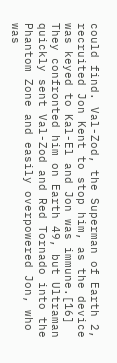could find. Val-Zod, the Superman of Earth 2, recruited Jon Kent to stop him, as the device was keyed to Kal-El and Jon was immune.[16] They confronted him on Earth 49, but Ultraman quickly sent Val-Zod and Red Tornado into the Phantom Zone and easily overpowered Jon, who was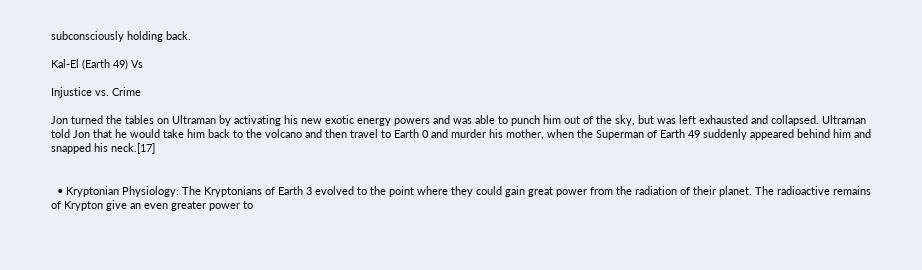subconsciously holding back.

Kal-El (Earth 49) Vs

Injustice vs. Crime

Jon turned the tables on Ultraman by activating his new exotic energy powers and was able to punch him out of the sky, but was left exhausted and collapsed. Ultraman told Jon that he would take him back to the volcano and then travel to Earth 0 and murder his mother, when the Superman of Earth 49 suddenly appeared behind him and snapped his neck.[17]


  • Kryptonian Physiology: The Kryptonians of Earth 3 evolved to the point where they could gain great power from the radiation of their planet. The radioactive remains of Krypton give an even greater power to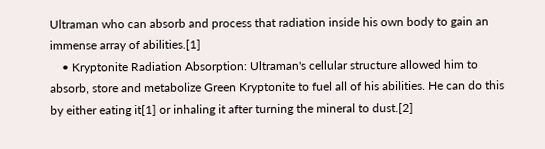Ultraman who can absorb and process that radiation inside his own body to gain an immense array of abilities.[1]
    • Kryptonite Radiation Absorption: Ultraman's cellular structure allowed him to absorb, store and metabolize Green Kryptonite to fuel all of his abilities. He can do this by either eating it[1] or inhaling it after turning the mineral to dust.[2]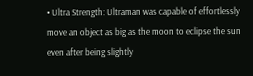• Ultra Strength: Ultraman was capable of effortlessly move an object as big as the moon to eclipse the sun even after being slightly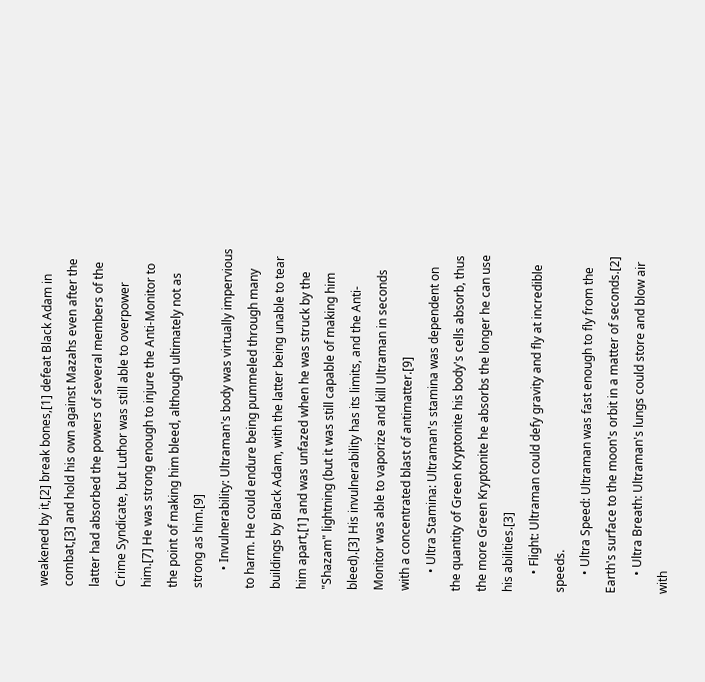weakened by it,[2] break bones,[1] defeat Black Adam in combat,[3] and hold his own against Mazahs even after the latter had absorbed the powers of several members of the Crime Syndicate, but Luthor was still able to overpower him.[7] He was strong enough to injure the Anti-Monitor to the point of making him bleed, although ultimately not as strong as him.[9]
      • Invulnerability: Ultraman's body was virtually impervious to harm. He could endure being pummeled through many buildings by Black Adam, with the latter being unable to tear him apart,[1] and was unfazed when he was struck by the "Shazam" lightning (but it was still capable of making him bleed).[3] His invulnerability has its limits, and the Anti-Monitor was able to vaporize and kill Ultraman in seconds with a concentrated blast of antimatter.[9]
      • Ultra Stamina: Ultraman's stamina was dependent on the quantity of Green Kryptonite his body's cells absorb, thus the more Green Kryptonite he absorbs the longer he can use his abilities.[3]
      • Flight: Ultraman could defy gravity and fly at incredible speeds.
      • Ultra Speed: Ultraman was fast enough to fly from the Earth's surface to the moon's orbit in a matter of seconds.[2]
      • Ultra Breath: Ultraman's lungs could store and blow air with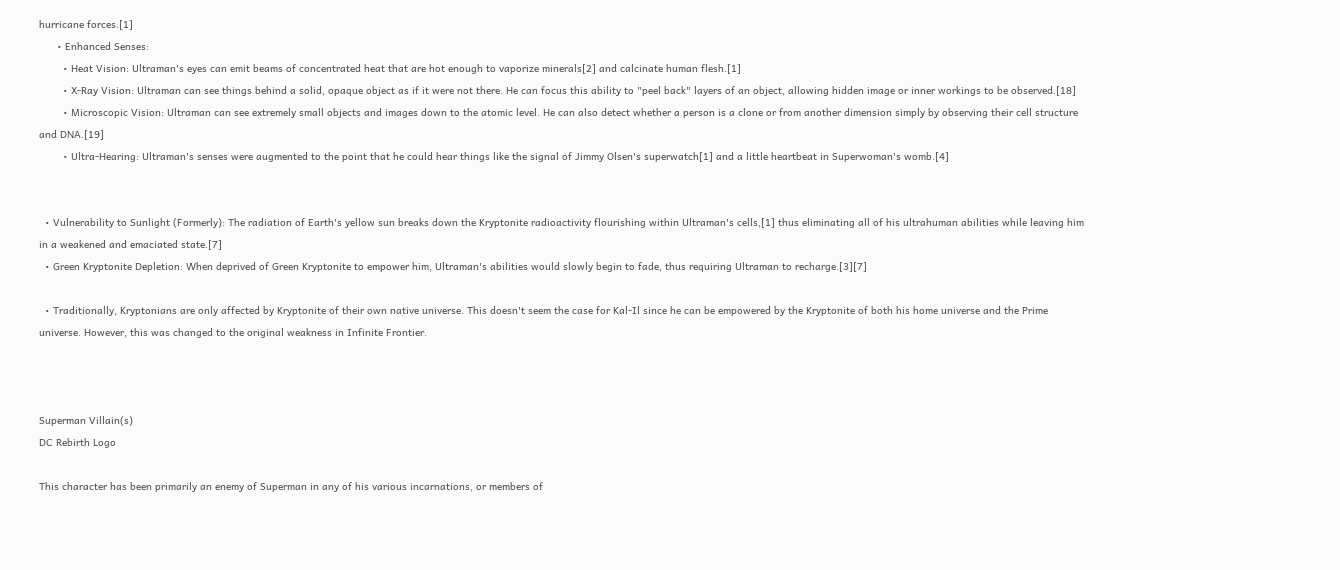hurricane forces.[1]
      • Enhanced Senses:
        • Heat Vision: Ultraman's eyes can emit beams of concentrated heat that are hot enough to vaporize minerals[2] and calcinate human flesh.[1]
        • X-Ray Vision: Ultraman can see things behind a solid, opaque object as if it were not there. He can focus this ability to "peel back" layers of an object, allowing hidden image or inner workings to be observed.[18]
        • Microscopic Vision: Ultraman can see extremely small objects and images down to the atomic level. He can also detect whether a person is a clone or from another dimension simply by observing their cell structure and DNA.[19]
        • Ultra-Hearing: Ultraman's senses were augmented to the point that he could hear things like the signal of Jimmy Olsen's superwatch[1] and a little heartbeat in Superwoman's womb.[4]


  • Vulnerability to Sunlight (Formerly): The radiation of Earth's yellow sun breaks down the Kryptonite radioactivity flourishing within Ultraman's cells,[1] thus eliminating all of his ultrahuman abilities while leaving him in a weakened and emaciated state.[7]
  • Green Kryptonite Depletion: When deprived of Green Kryptonite to empower him, Ultraman's abilities would slowly begin to fade, thus requiring Ultraman to recharge.[3][7]

  • Traditionally, Kryptonians are only affected by Kryptonite of their own native universe. This doesn't seem the case for Kal-Il since he can be empowered by the Kryptonite of both his home universe and the Prime universe. However, this was changed to the original weakness in Infinite Frontier.



Superman Villain(s)
DC Rebirth Logo

This character has been primarily an enemy of Superman in any of his various incarnations, or members of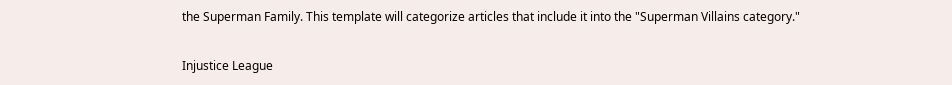the Superman Family. This template will categorize articles that include it into the "Superman Villains category."

Injustice League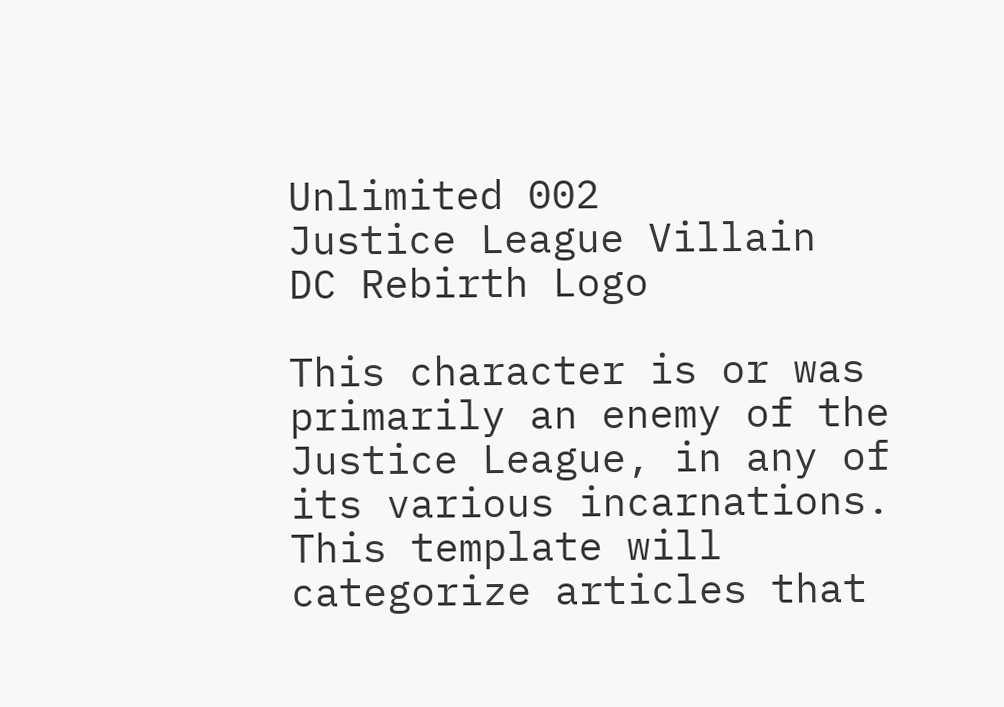Unlimited 002
Justice League Villain
DC Rebirth Logo

This character is or was primarily an enemy of the Justice League, in any of its various incarnations. This template will categorize articles that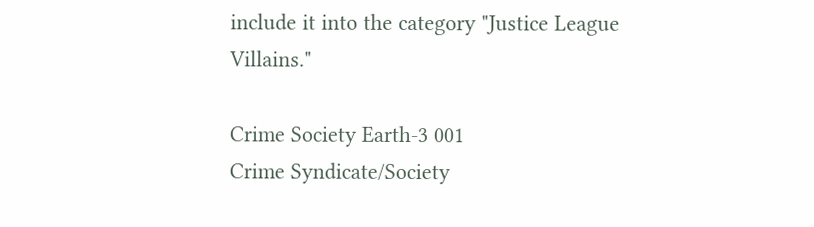include it into the category "Justice League Villains."

Crime Society Earth-3 001
Crime Syndicate/Society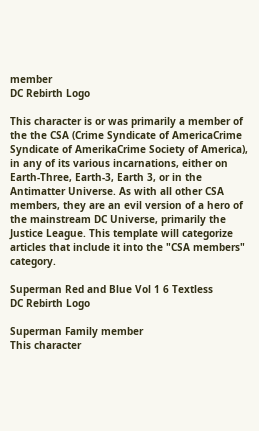member
DC Rebirth Logo

This character is or was primarily a member of the the CSA (Crime Syndicate of AmericaCrime Syndicate of AmerikaCrime Society of America), in any of its various incarnations, either on Earth-Three, Earth-3, Earth 3, or in the Antimatter Universe. As with all other CSA members, they are an evil version of a hero of the mainstream DC Universe, primarily the Justice League. This template will categorize articles that include it into the "CSA members" category.

Superman Red and Blue Vol 1 6 Textless
DC Rebirth Logo

Superman Family member
This character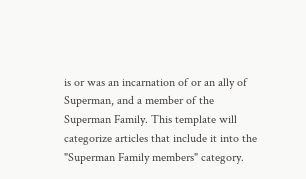is or was an incarnation of or an ally of Superman, and a member of the Superman Family. This template will categorize articles that include it into the "Superman Family members" category.